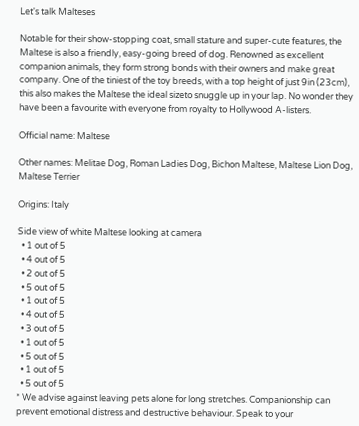Let's talk Malteses

Notable for their show-stopping coat, small stature and super-cute features, the Maltese is also a friendly, easy-going breed of dog. Renowned as excellent companion animals, they form strong bonds with their owners and make great company. One of the tiniest of the toy breeds, with a top height of just 9in (23cm), this also makes the Maltese the ideal sizeto snuggle up in your lap. No wonder they have been a favourite with everyone from royalty to Hollywood A-listers.

Official name: Maltese

Other names: Melitae Dog, Roman Ladies Dog, Bichon Maltese, Maltese Lion Dog, Maltese Terrier

Origins: Italy

Side view of white Maltese looking at camera
  • 1 out of 5
  • 4 out of 5
  • 2 out of 5
  • 5 out of 5
  • 1 out of 5
  • 4 out of 5
  • 3 out of 5
  • 1 out of 5
  • 5 out of 5
  • 1 out of 5
  • 5 out of 5
* We advise against leaving pets alone for long stretches. Companionship can prevent emotional distress and destructive behaviour. Speak to your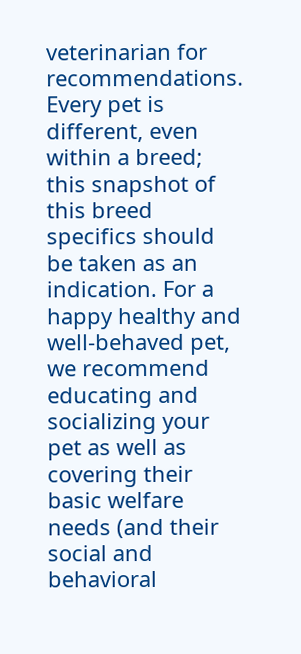veterinarian for recommendations. Every pet is different, even within a breed; this snapshot of this breed specifics should be taken as an indication. For a happy healthy and well-behaved pet, we recommend educating and socializing your pet as well as covering their basic welfare needs (and their social and behavioral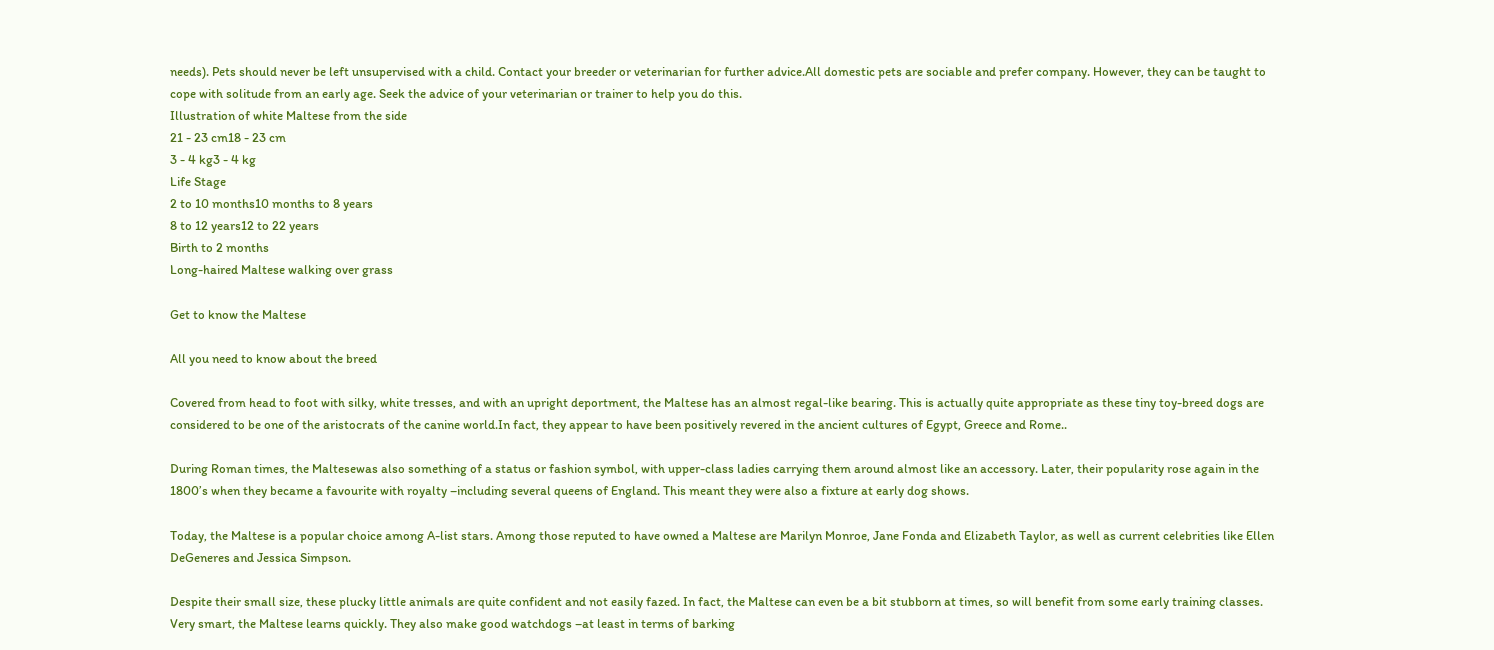needs). Pets should never be left unsupervised with a child. Contact your breeder or veterinarian for further advice.All domestic pets are sociable and prefer company. However, they can be taught to cope with solitude from an early age. Seek the advice of your veterinarian or trainer to help you do this.
Illustration of white Maltese from the side
21 - 23 cm18 - 23 cm
3 - 4 kg3 - 4 kg
Life Stage
2 to 10 months10 months to 8 years
8 to 12 years12 to 22 years
Birth to 2 months
Long-haired Maltese walking over grass

Get to know the Maltese

All you need to know about the breed

Covered from head to foot with silky, white tresses, and with an upright deportment, the Maltese has an almost regal-like bearing. This is actually quite appropriate as these tiny toy-breed dogs are considered to be one of the aristocrats of the canine world.In fact, they appear to have been positively revered in the ancient cultures of Egypt, Greece and Rome..

During Roman times, the Maltesewas also something of a status or fashion symbol, with upper-class ladies carrying them around almost like an accessory. Later, their popularity rose again in the 1800’s when they became a favourite with royalty –including several queens of England. This meant they were also a fixture at early dog shows.

Today, the Maltese is a popular choice among A-list stars. Among those reputed to have owned a Maltese are Marilyn Monroe, Jane Fonda and Elizabeth Taylor, as well as current celebrities like Ellen DeGeneres and Jessica Simpson.

Despite their small size, these plucky little animals are quite confident and not easily fazed. In fact, the Maltese can even be a bit stubborn at times, so will benefit from some early training classes. Very smart, the Maltese learns quickly. They also make good watchdogs –at least in terms of barking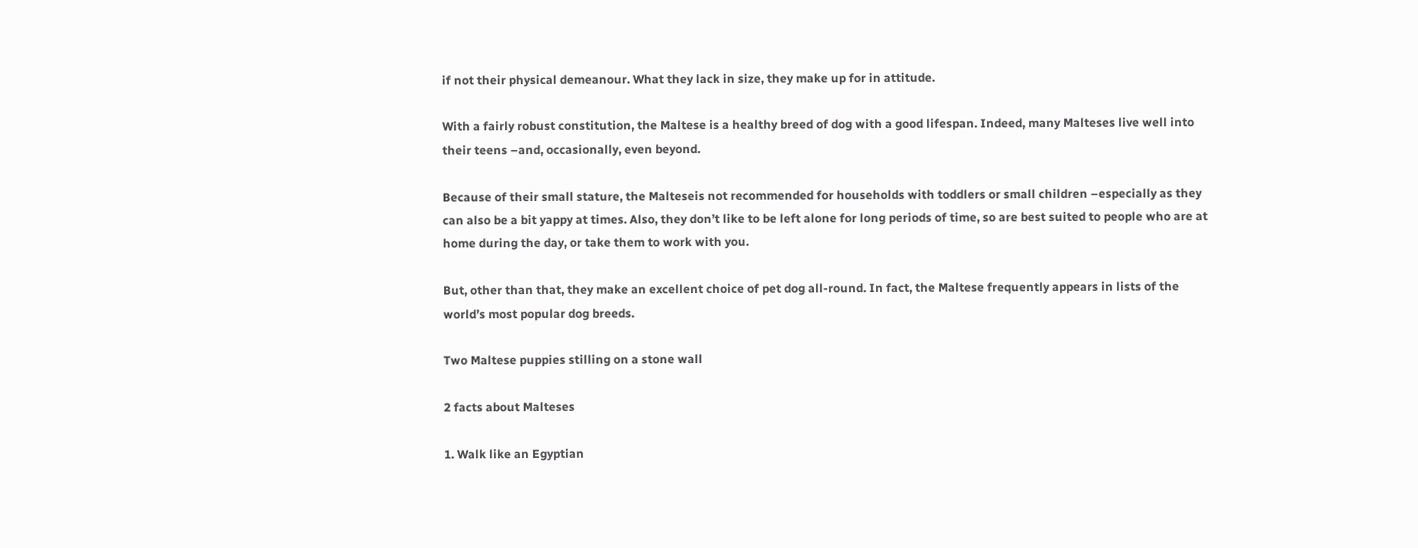if not their physical demeanour. What they lack in size, they make up for in attitude.

With a fairly robust constitution, the Maltese is a healthy breed of dog with a good lifespan. Indeed, many Malteses live well into their teens –and, occasionally, even beyond.

Because of their small stature, the Malteseis not recommended for households with toddlers or small children –especially as they can also be a bit yappy at times. Also, they don’t like to be left alone for long periods of time, so are best suited to people who are at home during the day, or take them to work with you.

But, other than that, they make an excellent choice of pet dog all-round. In fact, the Maltese frequently appears in lists of the world’s most popular dog breeds.

Two Maltese puppies stilling on a stone wall

2 facts about Malteses

1. Walk like an Egyptian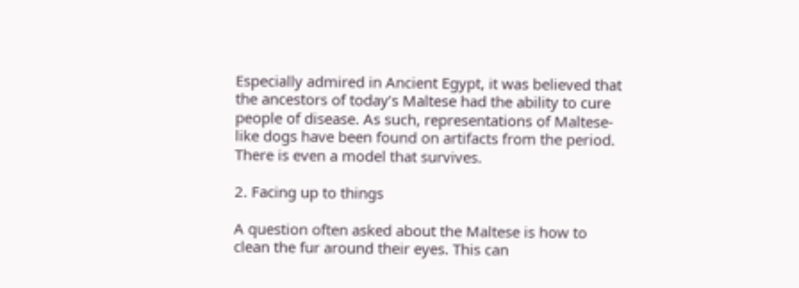Especially admired in Ancient Egypt, it was believed that the ancestors of today’s Maltese had the ability to cure people of disease. As such, representations of Maltese-like dogs have been found on artifacts from the period. There is even a model that survives.

2. Facing up to things

A question often asked about the Maltese is how to clean the fur around their eyes. This can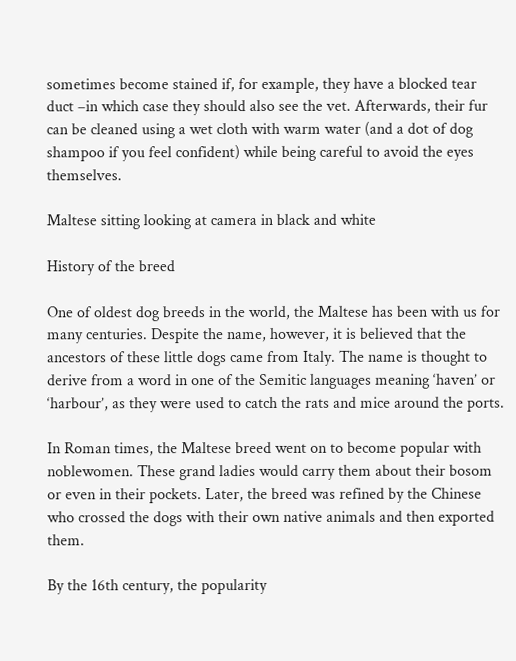sometimes become stained if, for example, they have a blocked tear duct –in which case they should also see the vet. Afterwards, their fur can be cleaned using a wet cloth with warm water (and a dot of dog shampoo if you feel confident) while being careful to avoid the eyes themselves.

Maltese sitting looking at camera in black and white

History of the breed

One of oldest dog breeds in the world, the Maltese has been with us for many centuries. Despite the name, however, it is believed that the ancestors of these little dogs came from Italy. The name is thought to derive from a word in one of the Semitic languages meaning ‘haven’ or ‘harbour’, as they were used to catch the rats and mice around the ports.

In Roman times, the Maltese breed went on to become popular with noblewomen. These grand ladies would carry them about their bosom or even in their pockets. Later, the breed was refined by the Chinese who crossed the dogs with their own native animals and then exported them.

By the 16th century, the popularity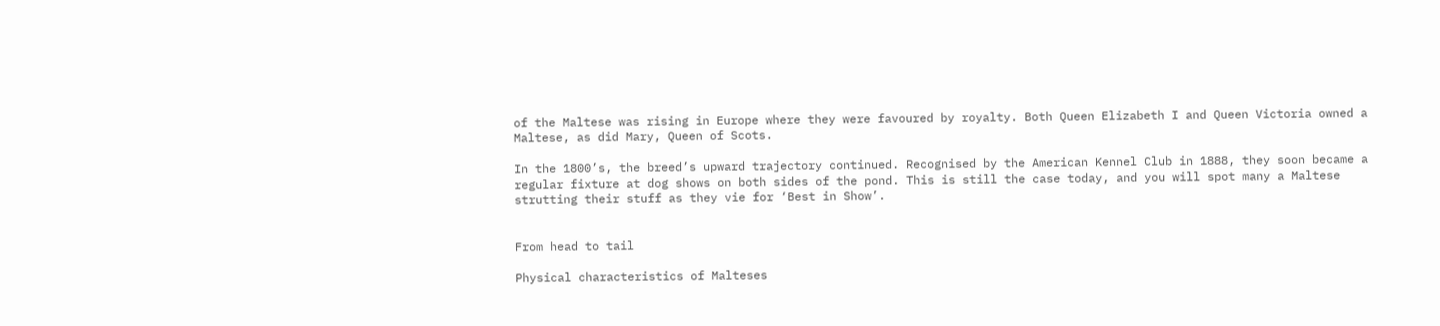of the Maltese was rising in Europe where they were favoured by royalty. Both Queen Elizabeth I and Queen Victoria owned a Maltese, as did Mary, Queen of Scots.

In the 1800’s, the breed’s upward trajectory continued. Recognised by the American Kennel Club in 1888, they soon became a regular fixture at dog shows on both sides of the pond. This is still the case today, and you will spot many a Maltese strutting their stuff as they vie for ‘Best in Show’.


From head to tail

Physical characteristics of Malteses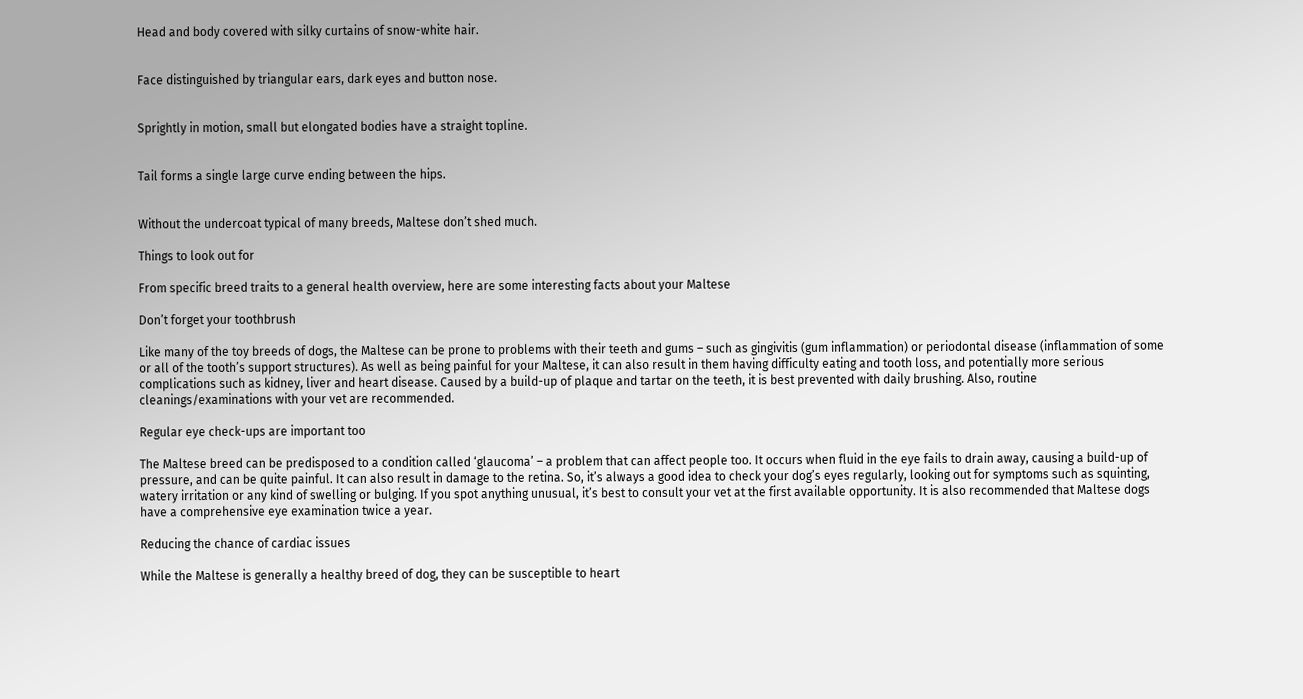Head and body covered with silky curtains of snow-white hair.


Face distinguished by triangular ears, dark eyes and button nose.


Sprightly in motion, small but elongated bodies have a straight topline.


Tail forms a single large curve ending between the hips.


Without the undercoat typical of many breeds, Maltese don’t shed much.

Things to look out for

From specific breed traits to a general health overview, here are some interesting facts about your Maltese

Don’t forget your toothbrush

Like many of the toy breeds of dogs, the Maltese can be prone to problems with their teeth and gums – such as gingivitis (gum inflammation) or periodontal disease (inflammation of some or all of the tooth’s support structures). As well as being painful for your Maltese, it can also result in them having difficulty eating and tooth loss, and potentially more serious complications such as kidney, liver and heart disease. Caused by a build-up of plaque and tartar on the teeth, it is best prevented with daily brushing. Also, routine cleanings/examinations with your vet are recommended.

Regular eye check-ups are important too

The Maltese breed can be predisposed to a condition called ‘glaucoma’ – a problem that can affect people too. It occurs when fluid in the eye fails to drain away, causing a build-up of pressure, and can be quite painful. It can also result in damage to the retina. So, it’s always a good idea to check your dog’s eyes regularly, looking out for symptoms such as squinting, watery irritation or any kind of swelling or bulging. If you spot anything unusual, it’s best to consult your vet at the first available opportunity. It is also recommended that Maltese dogs have a comprehensive eye examination twice a year.

Reducing the chance of cardiac issues

While the Maltese is generally a healthy breed of dog, they can be susceptible to heart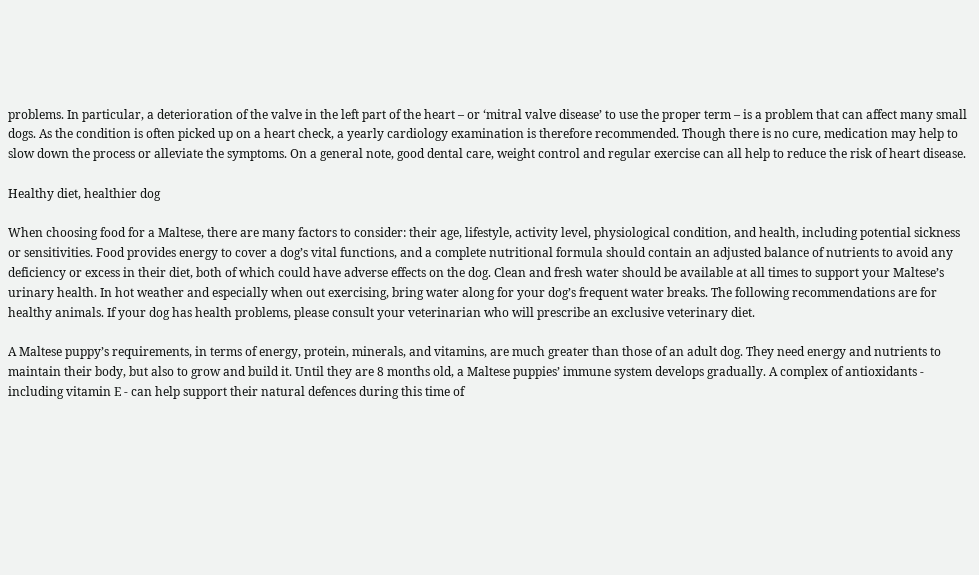problems. In particular, a deterioration of the valve in the left part of the heart – or ‘mitral valve disease’ to use the proper term – is a problem that can affect many small dogs. As the condition is often picked up on a heart check, a yearly cardiology examination is therefore recommended. Though there is no cure, medication may help to slow down the process or alleviate the symptoms. On a general note, good dental care, weight control and regular exercise can all help to reduce the risk of heart disease.

Healthy diet, healthier dog

When choosing food for a Maltese, there are many factors to consider: their age, lifestyle, activity level, physiological condition, and health, including potential sickness or sensitivities. Food provides energy to cover a dog’s vital functions, and a complete nutritional formula should contain an adjusted balance of nutrients to avoid any deficiency or excess in their diet, both of which could have adverse effects on the dog. Clean and fresh water should be available at all times to support your Maltese’s urinary health. In hot weather and especially when out exercising, bring water along for your dog’s frequent water breaks. The following recommendations are for healthy animals. If your dog has health problems, please consult your veterinarian who will prescribe an exclusive veterinary diet.

A Maltese puppy’s requirements, in terms of energy, protein, minerals, and vitamins, are much greater than those of an adult dog. They need energy and nutrients to maintain their body, but also to grow and build it. Until they are 8 months old, a Maltese puppies’ immune system develops gradually. A complex of antioxidants - including vitamin E - can help support their natural defences during this time of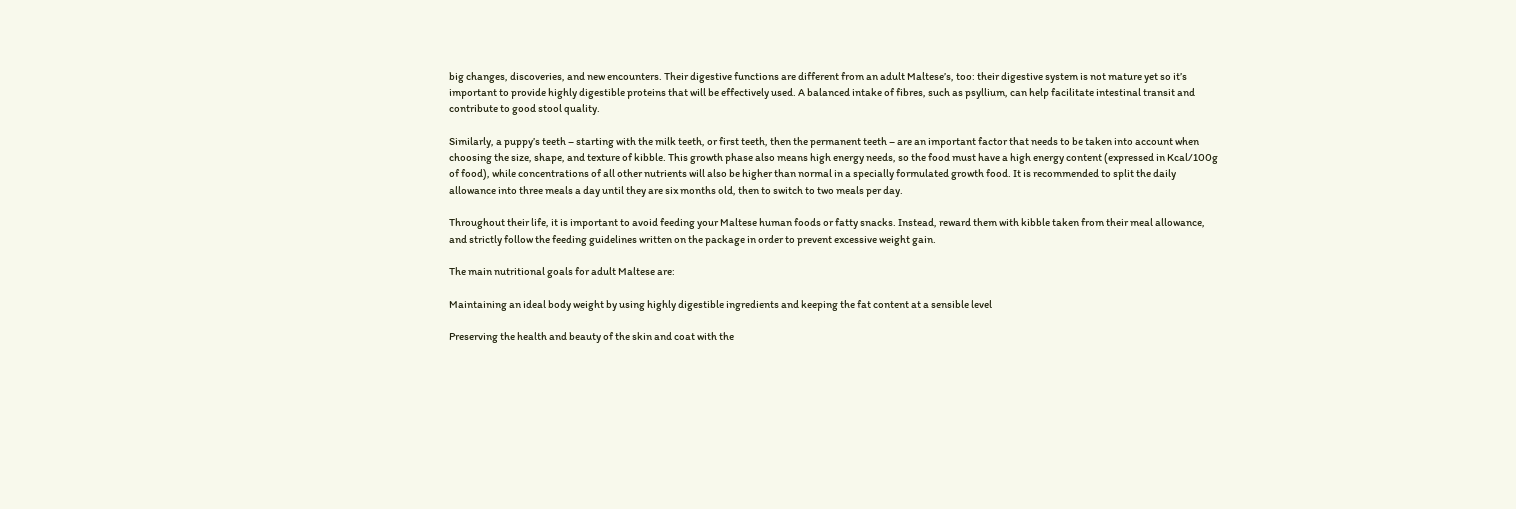big changes, discoveries, and new encounters. Their digestive functions are different from an adult Maltese’s, too: their digestive system is not mature yet so it’s important to provide highly digestible proteins that will be effectively used. A balanced intake of fibres, such as psyllium, can help facilitate intestinal transit and contribute to good stool quality.

Similarly, a puppy’s teeth – starting with the milk teeth, or first teeth, then the permanent teeth – are an important factor that needs to be taken into account when choosing the size, shape, and texture of kibble. This growth phase also means high energy needs, so the food must have a high energy content (expressed in Kcal/100g of food), while concentrations of all other nutrients will also be higher than normal in a specially formulated growth food. It is recommended to split the daily allowance into three meals a day until they are six months old, then to switch to two meals per day.

Throughout their life, it is important to avoid feeding your Maltese human foods or fatty snacks. Instead, reward them with kibble taken from their meal allowance, and strictly follow the feeding guidelines written on the package in order to prevent excessive weight gain.

The main nutritional goals for adult Maltese are:

Maintaining an ideal body weight by using highly digestible ingredients and keeping the fat content at a sensible level

Preserving the health and beauty of the skin and coat with the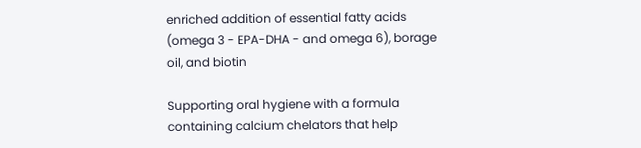enriched addition of essential fatty acids (omega 3 - EPA-DHA - and omega 6), borage oil, and biotin

Supporting oral hygiene with a formula containing calcium chelators that help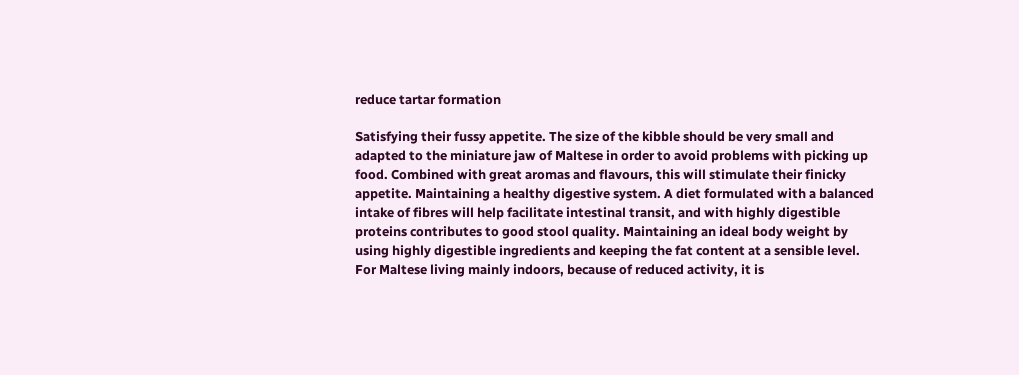reduce tartar formation

Satisfying their fussy appetite. The size of the kibble should be very small and adapted to the miniature jaw of Maltese in order to avoid problems with picking up food. Combined with great aromas and flavours, this will stimulate their finicky appetite. Maintaining a healthy digestive system. A diet formulated with a balanced intake of fibres will help facilitate intestinal transit, and with highly digestible proteins contributes to good stool quality. Maintaining an ideal body weight by using highly digestible ingredients and keeping the fat content at a sensible level. For Maltese living mainly indoors, because of reduced activity, it is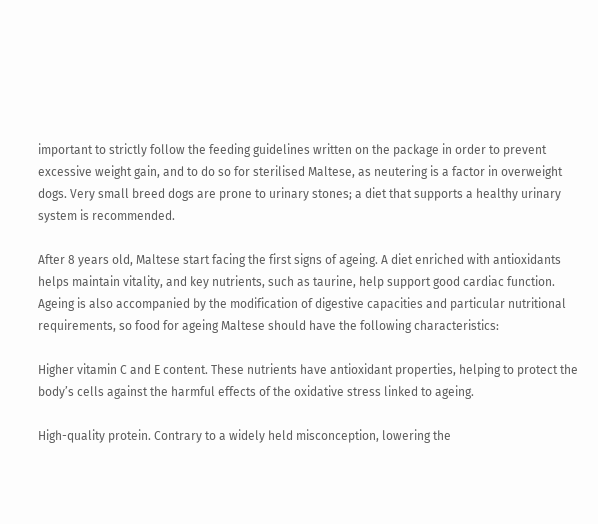important to strictly follow the feeding guidelines written on the package in order to prevent excessive weight gain, and to do so for sterilised Maltese, as neutering is a factor in overweight dogs. Very small breed dogs are prone to urinary stones; a diet that supports a healthy urinary system is recommended.

After 8 years old, Maltese start facing the first signs of ageing. A diet enriched with antioxidants helps maintain vitality, and key nutrients, such as taurine, help support good cardiac function. Ageing is also accompanied by the modification of digestive capacities and particular nutritional requirements, so food for ageing Maltese should have the following characteristics:

Higher vitamin C and E content. These nutrients have antioxidant properties, helping to protect the body’s cells against the harmful effects of the oxidative stress linked to ageing.

High-quality protein. Contrary to a widely held misconception, lowering the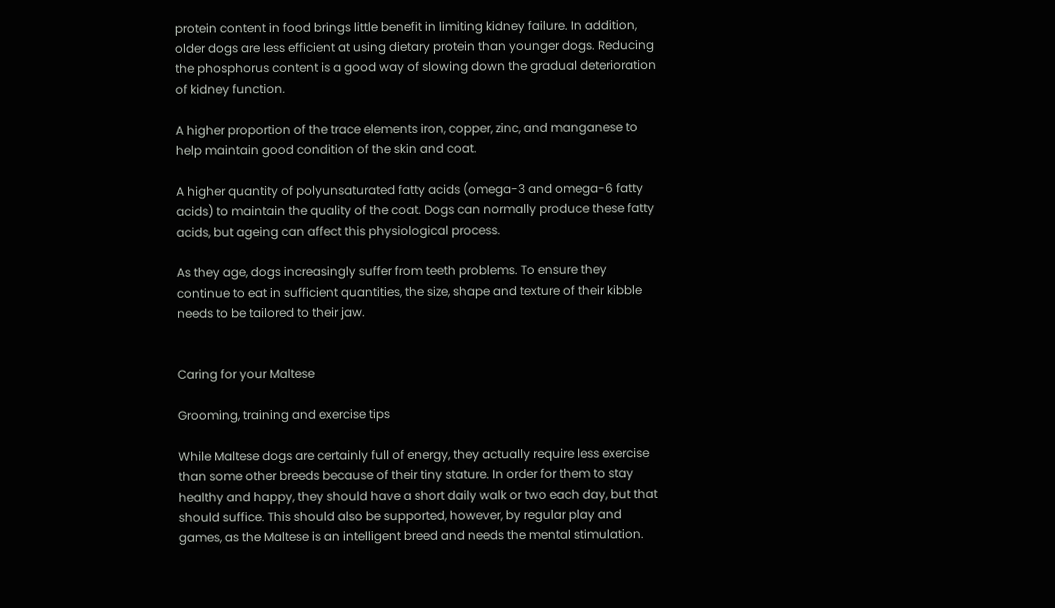protein content in food brings little benefit in limiting kidney failure. In addition, older dogs are less efficient at using dietary protein than younger dogs. Reducing the phosphorus content is a good way of slowing down the gradual deterioration of kidney function.

A higher proportion of the trace elements iron, copper, zinc, and manganese to help maintain good condition of the skin and coat.

A higher quantity of polyunsaturated fatty acids (omega-3 and omega-6 fatty acids) to maintain the quality of the coat. Dogs can normally produce these fatty acids, but ageing can affect this physiological process.

As they age, dogs increasingly suffer from teeth problems. To ensure they continue to eat in sufficient quantities, the size, shape and texture of their kibble needs to be tailored to their jaw.


Caring for your Maltese

Grooming, training and exercise tips

While Maltese dogs are certainly full of energy, they actually require less exercise than some other breeds because of their tiny stature. In order for them to stay healthy and happy, they should have a short daily walk or two each day, but that should suffice. This should also be supported, however, by regular play and games, as the Maltese is an intelligent breed and needs the mental stimulation.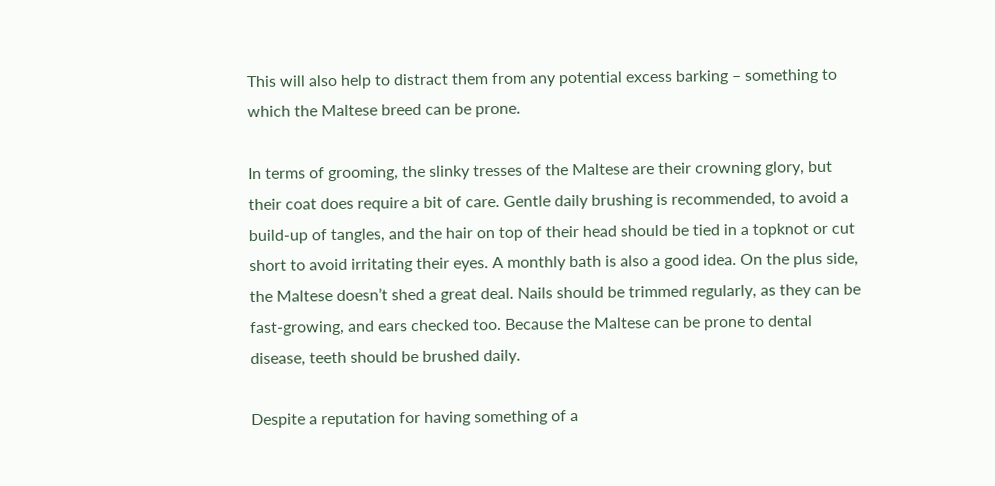This will also help to distract them from any potential excess barking – something to which the Maltese breed can be prone.

In terms of grooming, the slinky tresses of the Maltese are their crowning glory, but their coat does require a bit of care. Gentle daily brushing is recommended, to avoid a build-up of tangles, and the hair on top of their head should be tied in a topknot or cut short to avoid irritating their eyes. A monthly bath is also a good idea. On the plus side, the Maltese doesn’t shed a great deal. Nails should be trimmed regularly, as they can be fast-growing, and ears checked too. Because the Maltese can be prone to dental disease, teeth should be brushed daily.

Despite a reputation for having something of a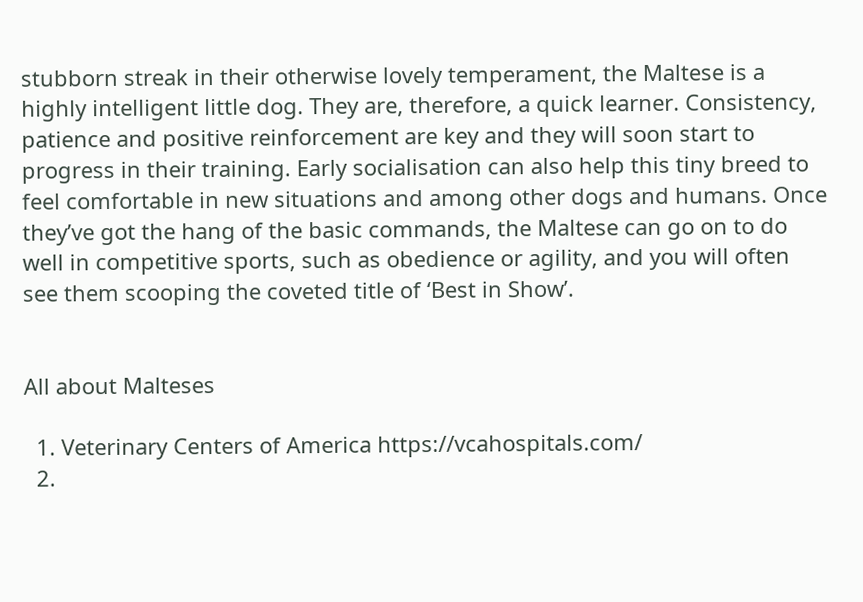stubborn streak in their otherwise lovely temperament, the Maltese is a highly intelligent little dog. They are, therefore, a quick learner. Consistency, patience and positive reinforcement are key and they will soon start to progress in their training. Early socialisation can also help this tiny breed to feel comfortable in new situations and among other dogs and humans. Once they’ve got the hang of the basic commands, the Maltese can go on to do well in competitive sports, such as obedience or agility, and you will often see them scooping the coveted title of ‘Best in Show’.


All about Malteses

  1. Veterinary Centers of America https://vcahospitals.com/
  2.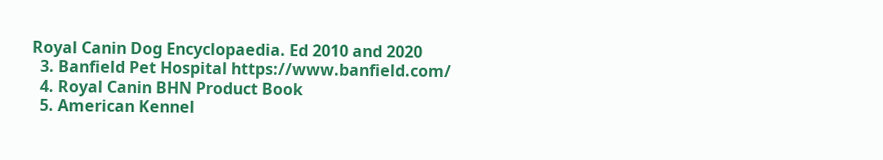Royal Canin Dog Encyclopaedia. Ed 2010 and 2020
  3. Banfield Pet Hospital https://www.banfield.com/
  4. Royal Canin BHN Product Book
  5. American Kennel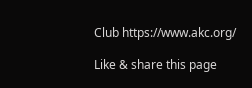Club https://www.akc.org/

Like & share this page